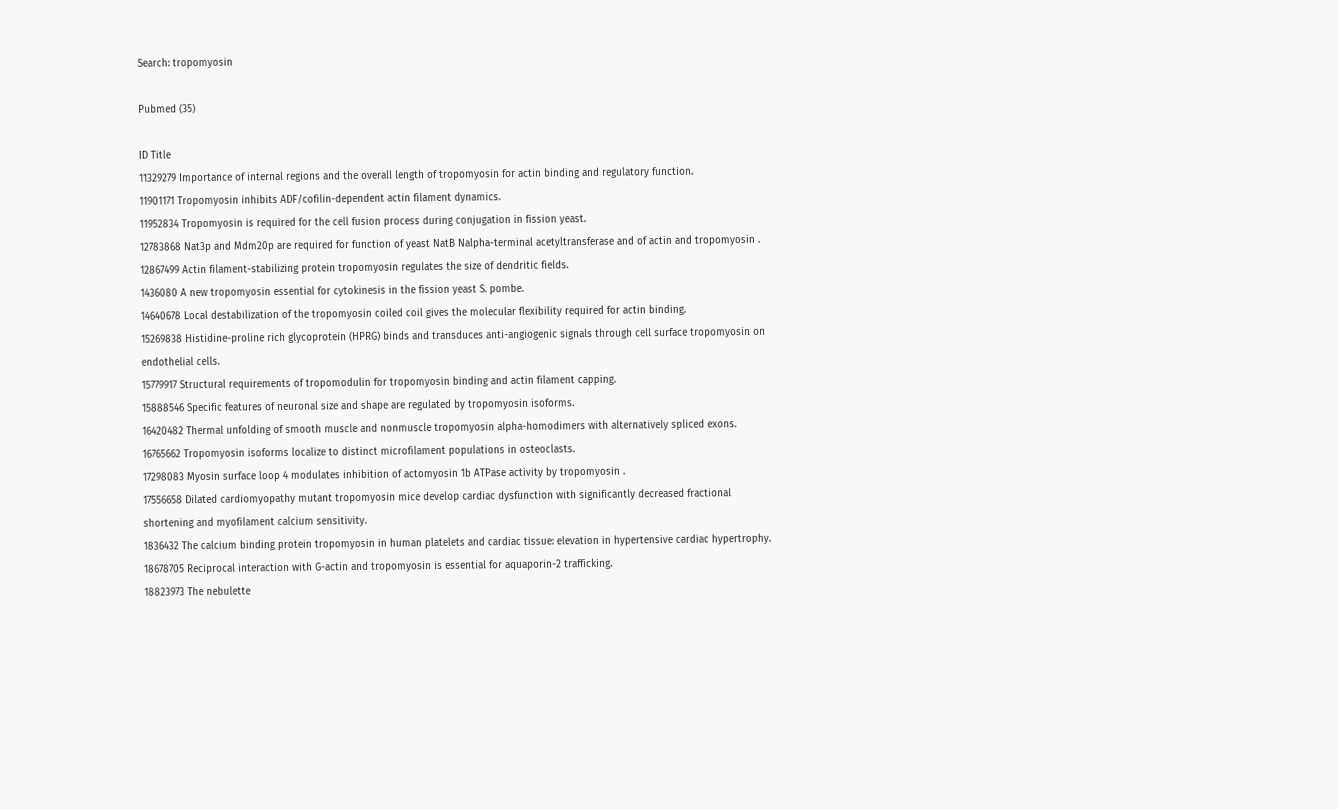Search: tropomyosin

Pubmed (35)

ID Title
11329279 Importance of internal regions and the overall length of tropomyosin for actin binding and regulatory function.
11901171 Tropomyosin inhibits ADF/cofilin-dependent actin filament dynamics.
11952834 Tropomyosin is required for the cell fusion process during conjugation in fission yeast.
12783868 Nat3p and Mdm20p are required for function of yeast NatB Nalpha-terminal acetyltransferase and of actin and tropomyosin .
12867499 Actin filament-stabilizing protein tropomyosin regulates the size of dendritic fields.
1436080 A new tropomyosin essential for cytokinesis in the fission yeast S. pombe.
14640678 Local destabilization of the tropomyosin coiled coil gives the molecular flexibility required for actin binding.
15269838 Histidine-proline rich glycoprotein (HPRG) binds and transduces anti-angiogenic signals through cell surface tropomyosin on endothelial cells.
15779917 Structural requirements of tropomodulin for tropomyosin binding and actin filament capping.
15888546 Specific features of neuronal size and shape are regulated by tropomyosin isoforms.
16420482 Thermal unfolding of smooth muscle and nonmuscle tropomyosin alpha-homodimers with alternatively spliced exons.
16765662 Tropomyosin isoforms localize to distinct microfilament populations in osteoclasts.
17298083 Myosin surface loop 4 modulates inhibition of actomyosin 1b ATPase activity by tropomyosin .
17556658 Dilated cardiomyopathy mutant tropomyosin mice develop cardiac dysfunction with significantly decreased fractional shortening and myofilament calcium sensitivity.
1836432 The calcium binding protein tropomyosin in human platelets and cardiac tissue: elevation in hypertensive cardiac hypertrophy.
18678705 Reciprocal interaction with G-actin and tropomyosin is essential for aquaporin-2 trafficking.
18823973 The nebulette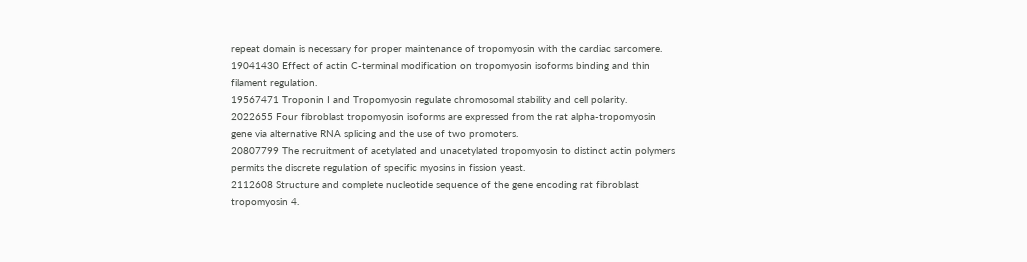repeat domain is necessary for proper maintenance of tropomyosin with the cardiac sarcomere.
19041430 Effect of actin C-terminal modification on tropomyosin isoforms binding and thin filament regulation.
19567471 Troponin I and Tropomyosin regulate chromosomal stability and cell polarity.
2022655 Four fibroblast tropomyosin isoforms are expressed from the rat alpha-tropomyosin gene via alternative RNA splicing and the use of two promoters.
20807799 The recruitment of acetylated and unacetylated tropomyosin to distinct actin polymers permits the discrete regulation of specific myosins in fission yeast.
2112608 Structure and complete nucleotide sequence of the gene encoding rat fibroblast tropomyosin 4.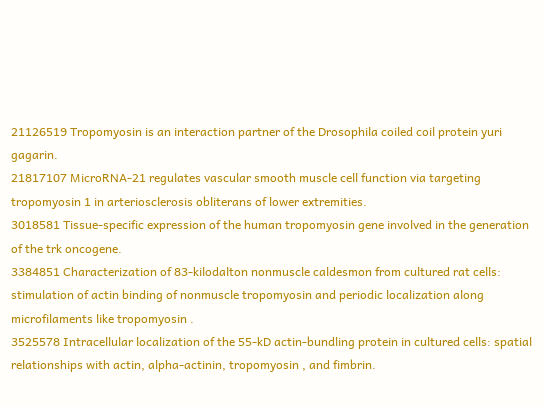21126519 Tropomyosin is an interaction partner of the Drosophila coiled coil protein yuri gagarin.
21817107 MicroRNA-21 regulates vascular smooth muscle cell function via targeting tropomyosin 1 in arteriosclerosis obliterans of lower extremities.
3018581 Tissue-specific expression of the human tropomyosin gene involved in the generation of the trk oncogene.
3384851 Characterization of 83-kilodalton nonmuscle caldesmon from cultured rat cells: stimulation of actin binding of nonmuscle tropomyosin and periodic localization along microfilaments like tropomyosin .
3525578 Intracellular localization of the 55-kD actin-bundling protein in cultured cells: spatial relationships with actin, alpha-actinin, tropomyosin , and fimbrin.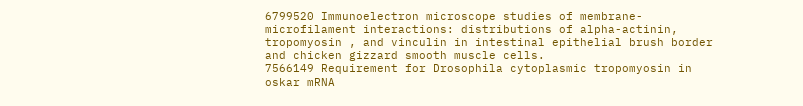6799520 Immunoelectron microscope studies of membrane-microfilament interactions: distributions of alpha-actinin, tropomyosin , and vinculin in intestinal epithelial brush border and chicken gizzard smooth muscle cells.
7566149 Requirement for Drosophila cytoplasmic tropomyosin in oskar mRNA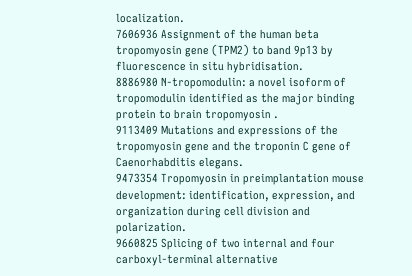localization.
7606936 Assignment of the human beta tropomyosin gene (TPM2) to band 9p13 by fluorescence in situ hybridisation.
8886980 N-tropomodulin: a novel isoform of tropomodulin identified as the major binding protein to brain tropomyosin .
9113409 Mutations and expressions of the tropomyosin gene and the troponin C gene of Caenorhabditis elegans.
9473354 Tropomyosin in preimplantation mouse development: identification, expression, and organization during cell division and polarization.
9660825 Splicing of two internal and four carboxyl-terminal alternative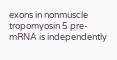exons in nonmuscle tropomyosin 5 pre-mRNA is independently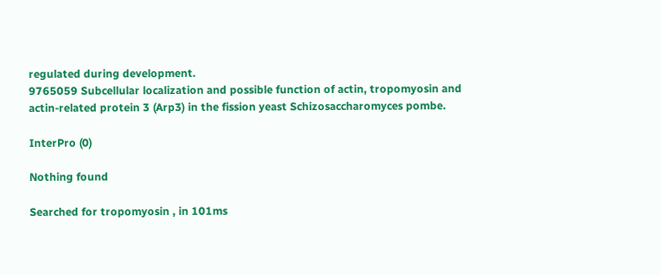regulated during development.
9765059 Subcellular localization and possible function of actin, tropomyosin and actin-related protein 3 (Arp3) in the fission yeast Schizosaccharomyces pombe.

InterPro (0)

Nothing found

Searched for tropomyosin , in 101ms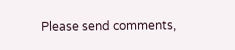Please send comments,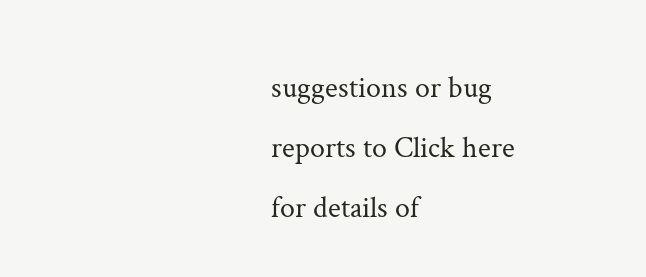suggestions or bug reports to Click here for details of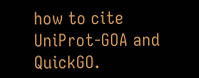how to cite UniProt-GOA and QuickGO.